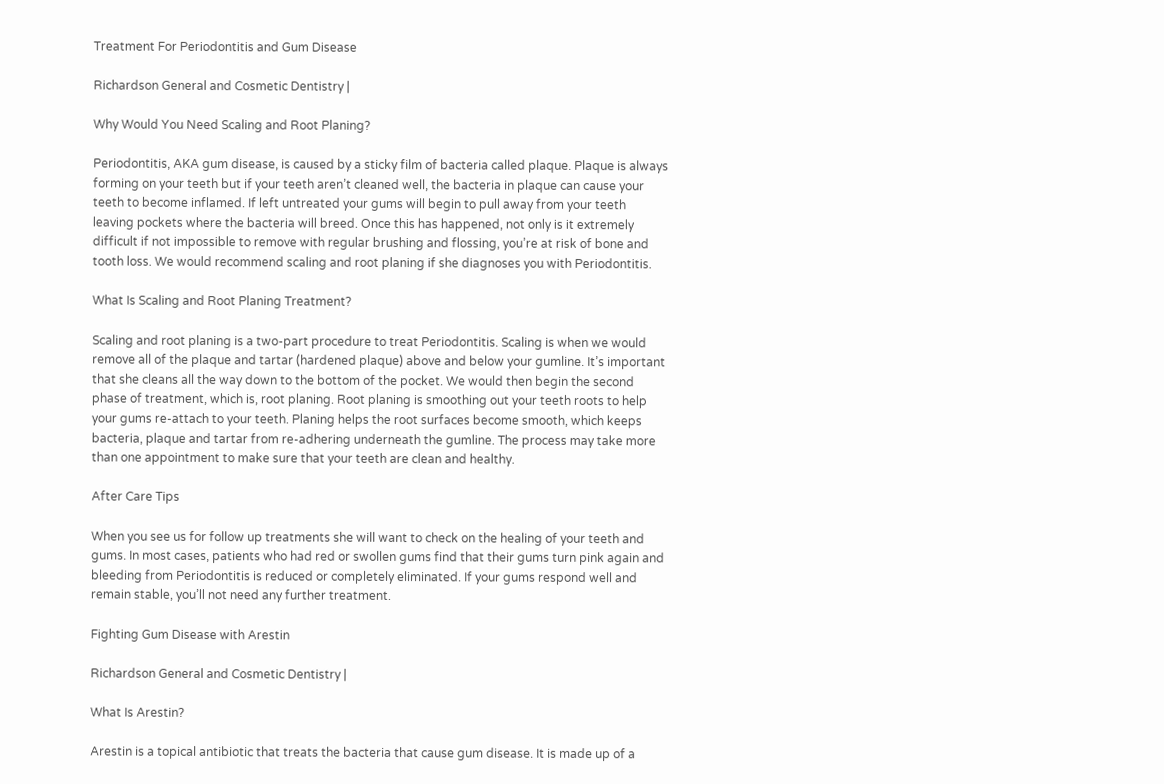Treatment For Periodontitis and Gum Disease

Richardson General and Cosmetic Dentistry |

Why Would You Need Scaling and Root Planing?

Periodontitis, AKA gum disease, is caused by a sticky film of bacteria called plaque. Plaque is always forming on your teeth but if your teeth aren’t cleaned well, the bacteria in plaque can cause your teeth to become inflamed. If left untreated your gums will begin to pull away from your teeth leaving pockets where the bacteria will breed. Once this has happened, not only is it extremely difficult if not impossible to remove with regular brushing and flossing, you’re at risk of bone and tooth loss. We would recommend scaling and root planing if she diagnoses you with Periodontitis.

What Is Scaling and Root Planing Treatment?

Scaling and root planing is a two-part procedure to treat Periodontitis. Scaling is when we would remove all of the plaque and tartar (hardened plaque) above and below your gumline. It’s important that she cleans all the way down to the bottom of the pocket. We would then begin the second phase of treatment, which is, root planing. Root planing is smoothing out your teeth roots to help your gums re-attach to your teeth. Planing helps the root surfaces become smooth, which keeps bacteria, plaque and tartar from re-adhering underneath the gumline. The process may take more than one appointment to make sure that your teeth are clean and healthy.

After Care Tips

When you see us for follow up treatments she will want to check on the healing of your teeth and gums. In most cases, patients who had red or swollen gums find that their gums turn pink again and bleeding from Periodontitis is reduced or completely eliminated. If your gums respond well and remain stable, you’ll not need any further treatment.

Fighting Gum Disease with Arestin

Richardson General and Cosmetic Dentistry |

What Is Arestin?

Arestin is a topical antibiotic that treats the bacteria that cause gum disease. It is made up of a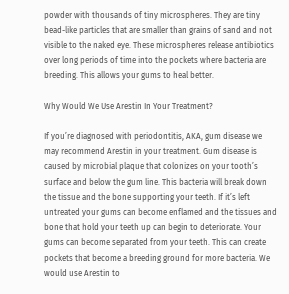powder with thousands of tiny microspheres. They are tiny bead-like particles that are smaller than grains of sand and not visible to the naked eye. These microspheres release antibiotics over long periods of time into the pockets where bacteria are breeding. This allows your gums to heal better.

Why Would We Use Arestin In Your Treatment?

If you’re diagnosed with periodontitis, AKA, gum disease we may recommend Arestin in your treatment. Gum disease is caused by microbial plaque that colonizes on your tooth’s surface and below the gum line. This bacteria will break down the tissue and the bone supporting your teeth. If it’s left untreated your gums can become enflamed and the tissues and bone that hold your teeth up can begin to deteriorate. Your gums can become separated from your teeth. This can create pockets that become a breeding ground for more bacteria. We would use Arestin to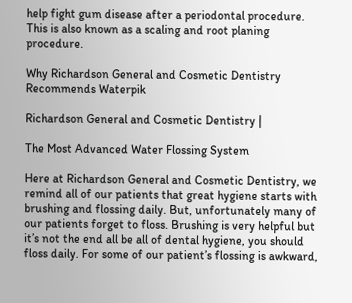help fight gum disease after a periodontal procedure. This is also known as a scaling and root planing procedure.

Why Richardson General and Cosmetic Dentistry Recommends Waterpik

Richardson General and Cosmetic Dentistry |

The Most Advanced Water Flossing System

Here at Richardson General and Cosmetic Dentistry, we remind all of our patients that great hygiene starts with brushing and flossing daily. But, unfortunately many of our patients forget to floss. Brushing is very helpful but it’s not the end all be all of dental hygiene, you should floss daily. For some of our patient’s flossing is awkward,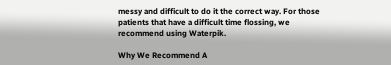messy and difficult to do it the correct way. For those patients that have a difficult time flossing, we recommend using Waterpik.

Why We Recommend A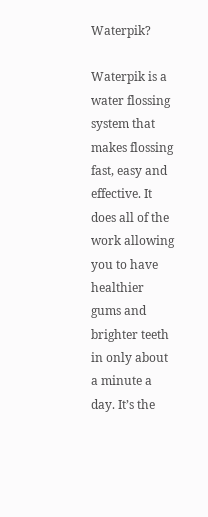Waterpik?

Waterpik is a water flossing system that makes flossing fast, easy and effective. It does all of the work allowing you to have healthier gums and brighter teeth in only about a minute a day. It’s the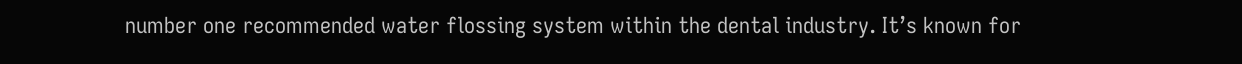number one recommended water flossing system within the dental industry. It’s known for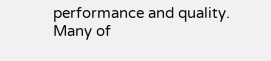performance and quality. Many of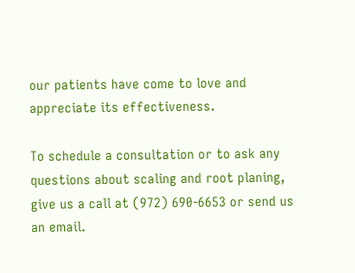our patients have come to love and appreciate its effectiveness.

To schedule a consultation or to ask any questions about scaling and root planing, give us a call at (972) 690-6653 or send us an email.